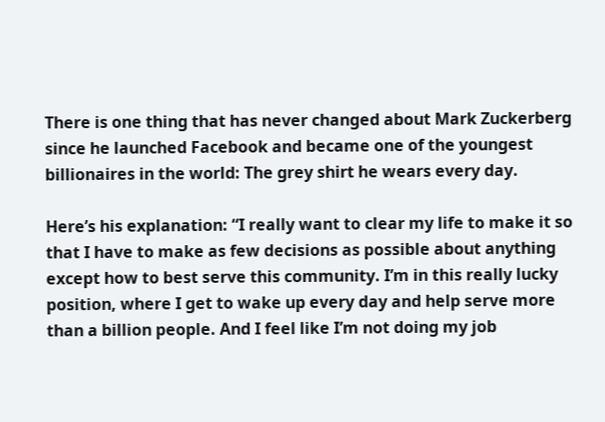There is one thing that has never changed about Mark Zuckerberg since he launched Facebook and became one of the youngest billionaires in the world: The grey shirt he wears every day.

Here’s his explanation: “I really want to clear my life to make it so that I have to make as few decisions as possible about anything except how to best serve this community. I’m in this really lucky position, where I get to wake up every day and help serve more than a billion people. And I feel like I’m not doing my job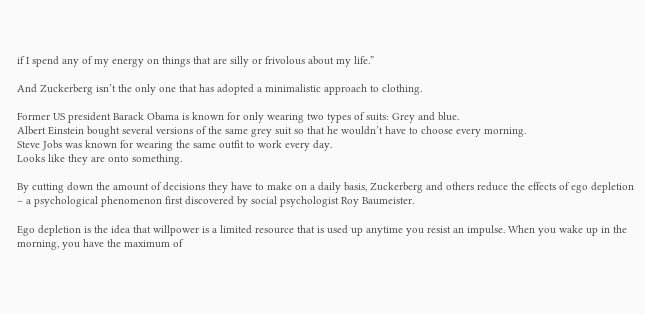if I spend any of my energy on things that are silly or frivolous about my life.”

And Zuckerberg isn’t the only one that has adopted a minimalistic approach to clothing.

Former US president Barack Obama is known for only wearing two types of suits: Grey and blue.
Albert Einstein bought several versions of the same grey suit so that he wouldn’t have to choose every morning.
Steve Jobs was known for wearing the same outfit to work every day.
Looks like they are onto something.

By cutting down the amount of decisions they have to make on a daily basis, Zuckerberg and others reduce the effects of ego depletion – a psychological phenomenon first discovered by social psychologist Roy Baumeister.

Ego depletion is the idea that willpower is a limited resource that is used up anytime you resist an impulse. When you wake up in the morning, you have the maximum of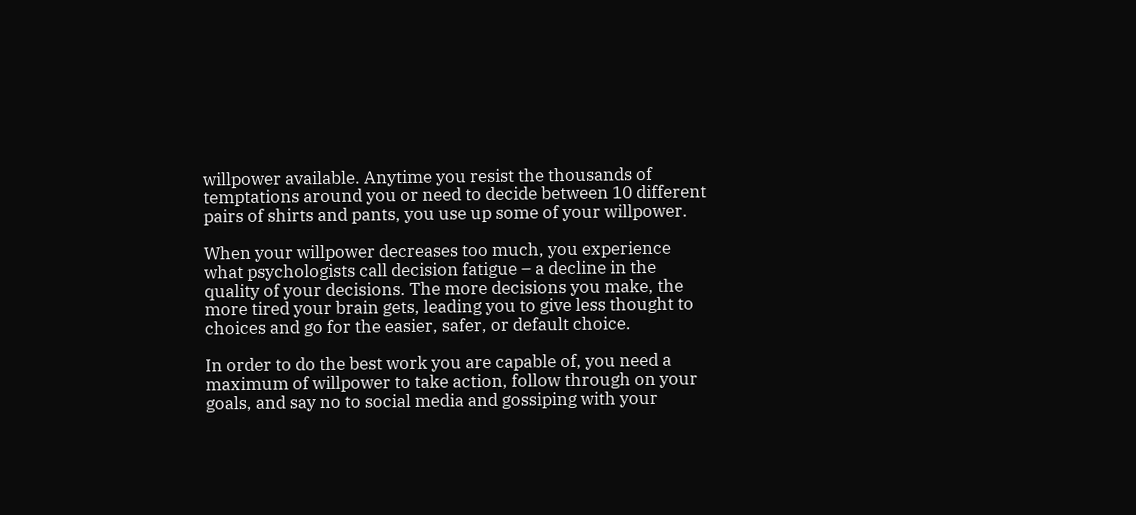willpower available. Anytime you resist the thousands of temptations around you or need to decide between 10 different pairs of shirts and pants, you use up some of your willpower.

When your willpower decreases too much, you experience what psychologists call decision fatigue – a decline in the quality of your decisions. The more decisions you make, the more tired your brain gets, leading you to give less thought to choices and go for the easier, safer, or default choice.

In order to do the best work you are capable of, you need a maximum of willpower to take action, follow through on your goals, and say no to social media and gossiping with your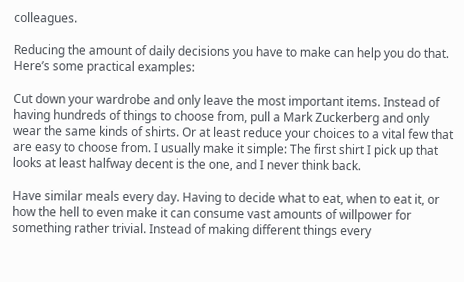colleagues.

Reducing the amount of daily decisions you have to make can help you do that. Here’s some practical examples:

Cut down your wardrobe and only leave the most important items. Instead of having hundreds of things to choose from, pull a Mark Zuckerberg and only wear the same kinds of shirts. Or at least reduce your choices to a vital few that are easy to choose from. I usually make it simple: The first shirt I pick up that looks at least halfway decent is the one, and I never think back.

Have similar meals every day. Having to decide what to eat, when to eat it, or how the hell to even make it can consume vast amounts of willpower for something rather trivial. Instead of making different things every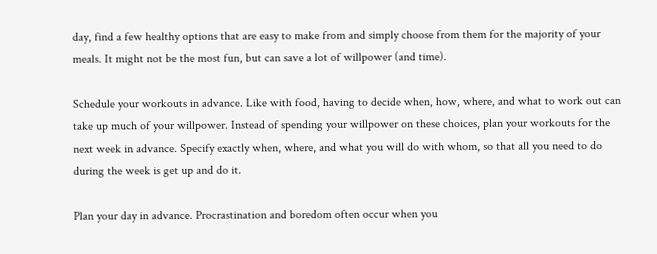day, find a few healthy options that are easy to make from and simply choose from them for the majority of your meals. It might not be the most fun, but can save a lot of willpower (and time).

Schedule your workouts in advance. Like with food, having to decide when, how, where, and what to work out can take up much of your willpower. Instead of spending your willpower on these choices, plan your workouts for the next week in advance. Specify exactly when, where, and what you will do with whom, so that all you need to do during the week is get up and do it.

Plan your day in advance. Procrastination and boredom often occur when you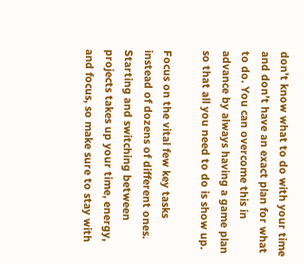don’t know what to do with your time and don’t have an exact plan for what to do. You can overcome this in advance by always having a game plan so that all you need to do is show up.

Focus on the vital few key tasks instead of dozens of different ones. Starting and switching between projects takes up your time, energy, and focus, so make sure to stay with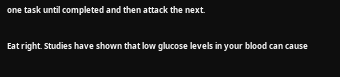one task until completed and then attack the next.

Eat right. Studies have shown that low glucose levels in your blood can cause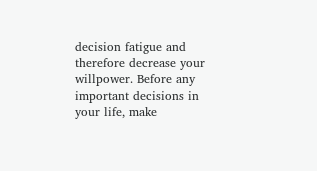decision fatigue and therefore decrease your willpower. Before any important decisions in your life, make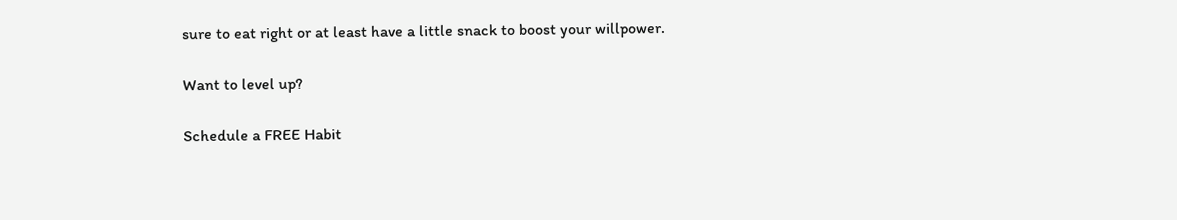sure to eat right or at least have a little snack to boost your willpower.

Want to level up?

Schedule a FREE Habit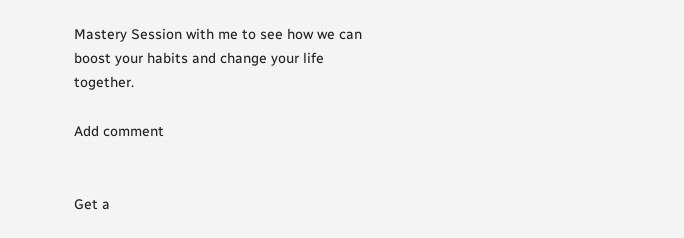Mastery Session with me to see how we can boost your habits and change your life together.

Add comment


Get a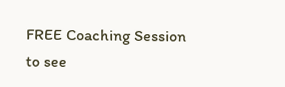FREE Coaching Session to see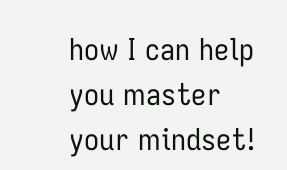how I can help you master your mindset!